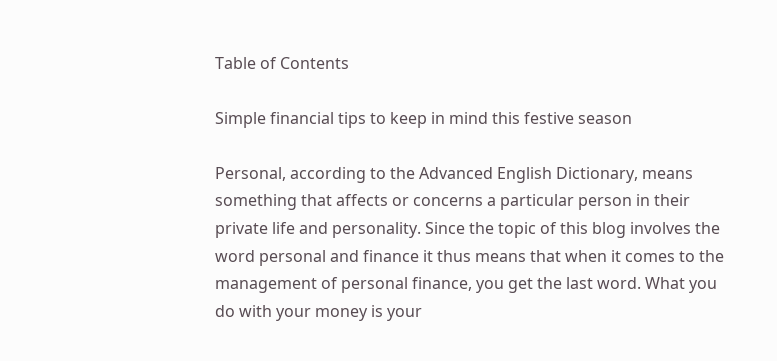Table of Contents

Simple financial tips to keep in mind this festive season

Personal, according to the Advanced English Dictionary, means something that affects or concerns a particular person in their private life and personality. Since the topic of this blog involves the word personal and finance it thus means that when it comes to the management of personal finance, you get the last word. What you do with your money is your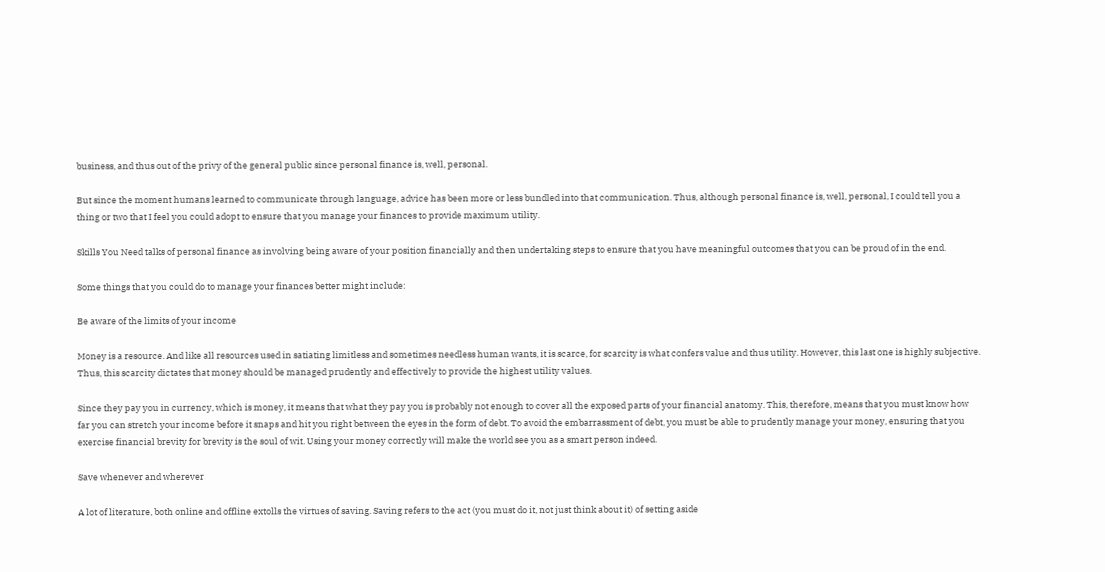business, and thus out of the privy of the general public since personal finance is, well, personal.

But since the moment humans learned to communicate through language, advice has been more or less bundled into that communication. Thus, although personal finance is, well, personal, I could tell you a thing or two that I feel you could adopt to ensure that you manage your finances to provide maximum utility.

Skills You Need talks of personal finance as involving being aware of your position financially and then undertaking steps to ensure that you have meaningful outcomes that you can be proud of in the end.

Some things that you could do to manage your finances better might include:

Be aware of the limits of your income

Money is a resource. And like all resources used in satiating limitless and sometimes needless human wants, it is scarce, for scarcity is what confers value and thus utility. However, this last one is highly subjective. Thus, this scarcity dictates that money should be managed prudently and effectively to provide the highest utility values.

Since they pay you in currency, which is money, it means that what they pay you is probably not enough to cover all the exposed parts of your financial anatomy. This, therefore, means that you must know how far you can stretch your income before it snaps and hit you right between the eyes in the form of debt. To avoid the embarrassment of debt, you must be able to prudently manage your money, ensuring that you exercise financial brevity for brevity is the soul of wit. Using your money correctly will make the world see you as a smart person indeed.

Save whenever and wherever

A lot of literature, both online and offline extolls the virtues of saving. Saving refers to the act (you must do it, not just think about it) of setting aside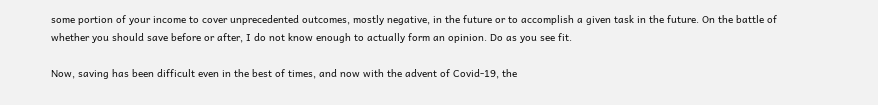some portion of your income to cover unprecedented outcomes, mostly negative, in the future or to accomplish a given task in the future. On the battle of whether you should save before or after, I do not know enough to actually form an opinion. Do as you see fit.

Now, saving has been difficult even in the best of times, and now with the advent of Covid-19, the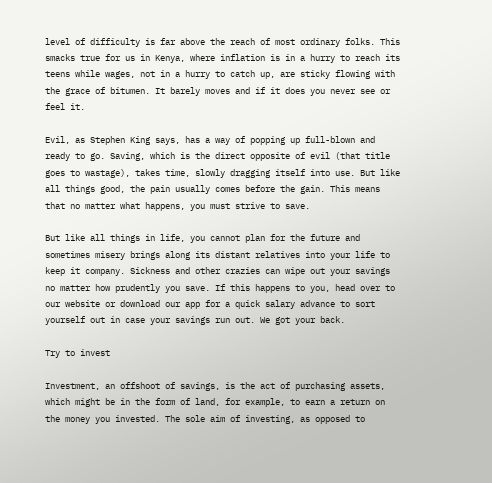level of difficulty is far above the reach of most ordinary folks. This smacks true for us in Kenya, where inflation is in a hurry to reach its teens while wages, not in a hurry to catch up, are sticky flowing with the grace of bitumen. It barely moves and if it does you never see or feel it.

Evil, as Stephen King says, has a way of popping up full-blown and ready to go. Saving, which is the direct opposite of evil (that title goes to wastage), takes time, slowly dragging itself into use. But like all things good, the pain usually comes before the gain. This means that no matter what happens, you must strive to save.

But like all things in life, you cannot plan for the future and sometimes misery brings along its distant relatives into your life to keep it company. Sickness and other crazies can wipe out your savings no matter how prudently you save. If this happens to you, head over to our website or download our app for a quick salary advance to sort yourself out in case your savings run out. We got your back.

Try to invest

Investment, an offshoot of savings, is the act of purchasing assets, which might be in the form of land, for example, to earn a return on the money you invested. The sole aim of investing, as opposed to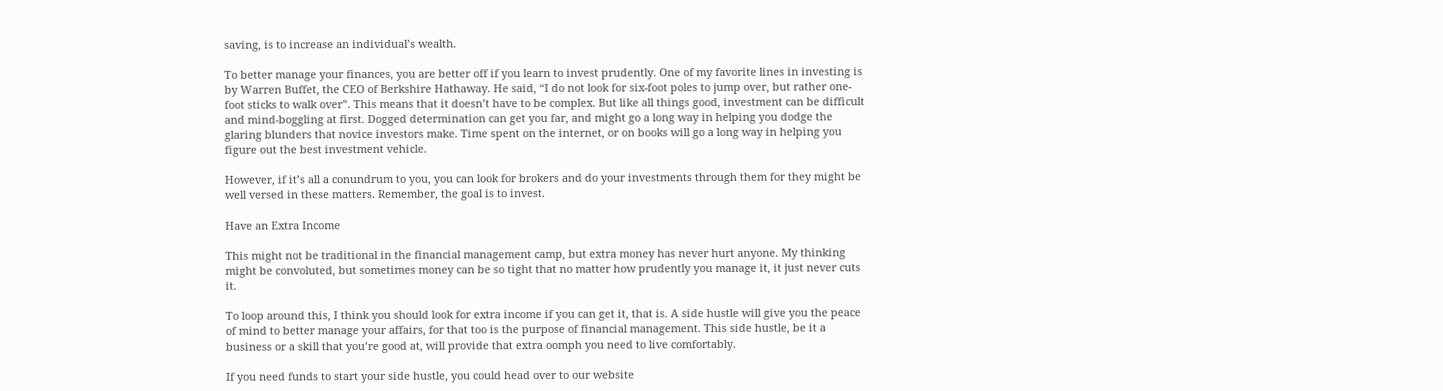saving, is to increase an individual’s wealth.

To better manage your finances, you are better off if you learn to invest prudently. One of my favorite lines in investing is by Warren Buffet, the CEO of Berkshire Hathaway. He said, “I do not look for six-foot poles to jump over, but rather one-foot sticks to walk over”. This means that it doesn’t have to be complex. But like all things good, investment can be difficult and mind-boggling at first. Dogged determination can get you far, and might go a long way in helping you dodge the glaring blunders that novice investors make. Time spent on the internet, or on books will go a long way in helping you figure out the best investment vehicle.

However, if it’s all a conundrum to you, you can look for brokers and do your investments through them for they might be well versed in these matters. Remember, the goal is to invest.

Have an Extra Income

This might not be traditional in the financial management camp, but extra money has never hurt anyone. My thinking might be convoluted, but sometimes money can be so tight that no matter how prudently you manage it, it just never cuts it.

To loop around this, I think you should look for extra income if you can get it, that is. A side hustle will give you the peace of mind to better manage your affairs, for that too is the purpose of financial management. This side hustle, be it a business or a skill that you’re good at, will provide that extra oomph you need to live comfortably.

If you need funds to start your side hustle, you could head over to our website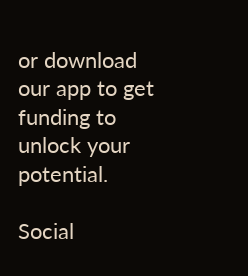or download our app to get funding to unlock your potential.

Social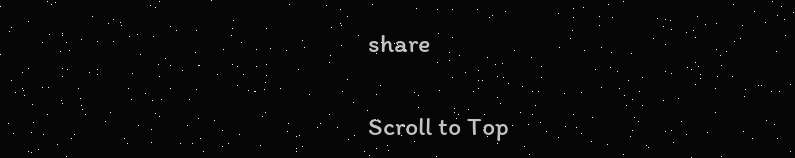share

Scroll to Top